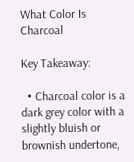What Color Is Charcoal

Key Takeaway:

  • Charcoal color is a dark grey color with a slightly bluish or brownish undertone,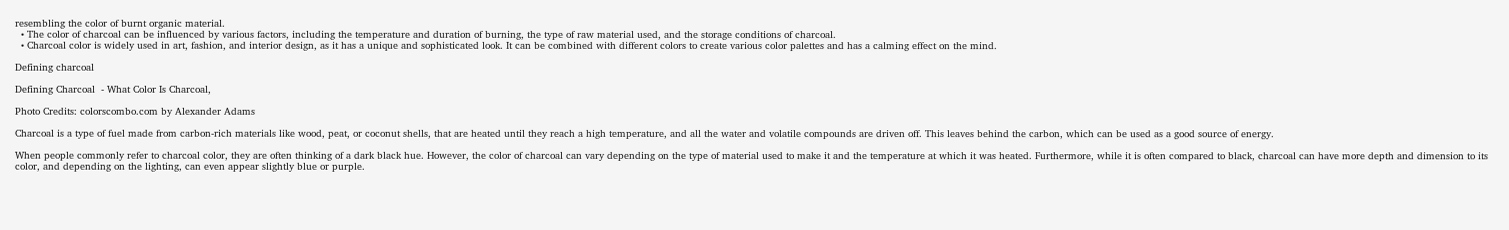resembling the color of burnt organic material.
  • The color of charcoal can be influenced by various factors, including the temperature and duration of burning, the type of raw material used, and the storage conditions of charcoal.
  • Charcoal color is widely used in art, fashion, and interior design, as it has a unique and sophisticated look. It can be combined with different colors to create various color palettes and has a calming effect on the mind.

Defining charcoal

Defining Charcoal  - What Color Is Charcoal,

Photo Credits: colorscombo.com by Alexander Adams

Charcoal is a type of fuel made from carbon-rich materials like wood, peat, or coconut shells, that are heated until they reach a high temperature, and all the water and volatile compounds are driven off. This leaves behind the carbon, which can be used as a good source of energy.

When people commonly refer to charcoal color, they are often thinking of a dark black hue. However, the color of charcoal can vary depending on the type of material used to make it and the temperature at which it was heated. Furthermore, while it is often compared to black, charcoal can have more depth and dimension to its color, and depending on the lighting, can even appear slightly blue or purple.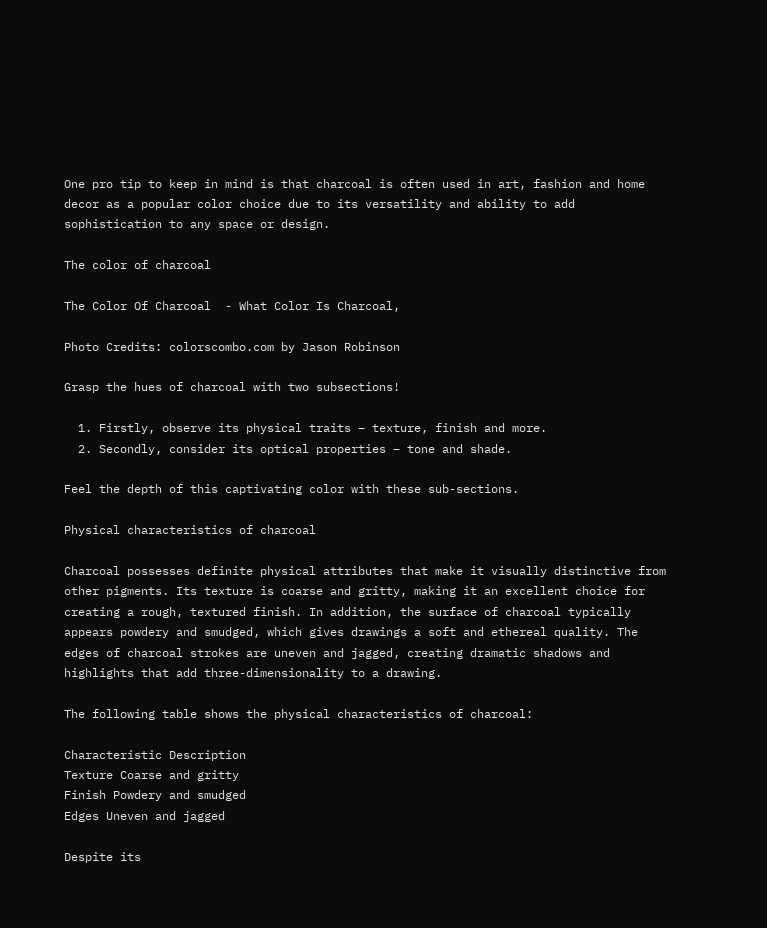One pro tip to keep in mind is that charcoal is often used in art, fashion and home decor as a popular color choice due to its versatility and ability to add sophistication to any space or design.

The color of charcoal

The Color Of Charcoal  - What Color Is Charcoal,

Photo Credits: colorscombo.com by Jason Robinson

Grasp the hues of charcoal with two subsections!

  1. Firstly, observe its physical traits – texture, finish and more.
  2. Secondly, consider its optical properties – tone and shade.

Feel the depth of this captivating color with these sub-sections.

Physical characteristics of charcoal

Charcoal possesses definite physical attributes that make it visually distinctive from other pigments. Its texture is coarse and gritty, making it an excellent choice for creating a rough, textured finish. In addition, the surface of charcoal typically appears powdery and smudged, which gives drawings a soft and ethereal quality. The edges of charcoal strokes are uneven and jagged, creating dramatic shadows and highlights that add three-dimensionality to a drawing.

The following table shows the physical characteristics of charcoal:

Characteristic Description
Texture Coarse and gritty
Finish Powdery and smudged
Edges Uneven and jagged

Despite its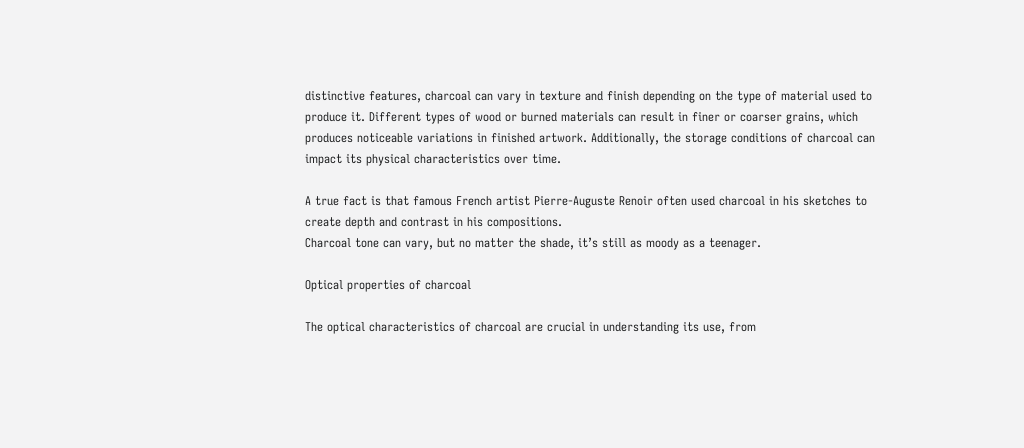distinctive features, charcoal can vary in texture and finish depending on the type of material used to produce it. Different types of wood or burned materials can result in finer or coarser grains, which produces noticeable variations in finished artwork. Additionally, the storage conditions of charcoal can impact its physical characteristics over time.

A true fact is that famous French artist Pierre-Auguste Renoir often used charcoal in his sketches to create depth and contrast in his compositions.
Charcoal tone can vary, but no matter the shade, it’s still as moody as a teenager.

Optical properties of charcoal

The optical characteristics of charcoal are crucial in understanding its use, from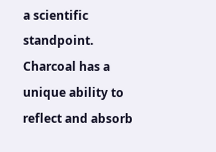a scientific standpoint. Charcoal has a unique ability to reflect and absorb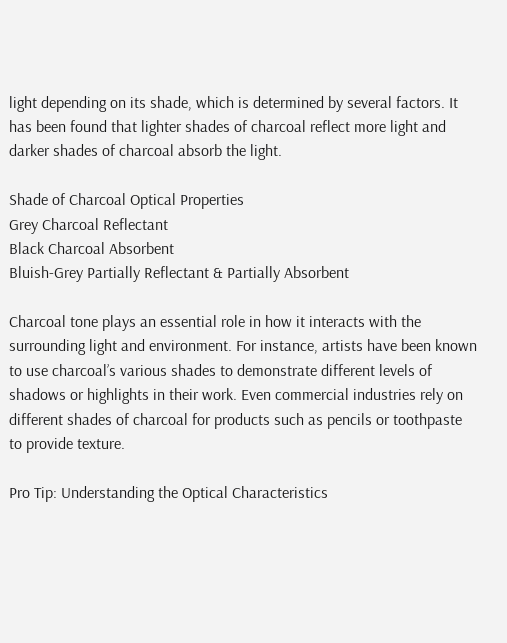light depending on its shade, which is determined by several factors. It has been found that lighter shades of charcoal reflect more light and darker shades of charcoal absorb the light.

Shade of Charcoal Optical Properties
Grey Charcoal Reflectant
Black Charcoal Absorbent
Bluish-Grey Partially Reflectant & Partially Absorbent

Charcoal tone plays an essential role in how it interacts with the surrounding light and environment. For instance, artists have been known to use charcoal’s various shades to demonstrate different levels of shadows or highlights in their work. Even commercial industries rely on different shades of charcoal for products such as pencils or toothpaste to provide texture.

Pro Tip: Understanding the Optical Characteristics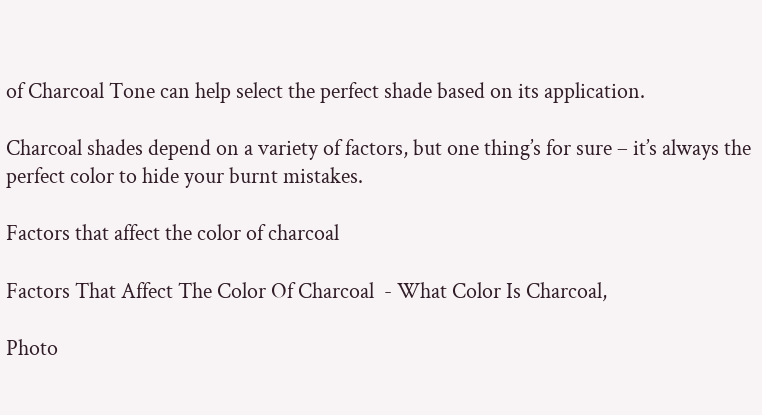of Charcoal Tone can help select the perfect shade based on its application.

Charcoal shades depend on a variety of factors, but one thing’s for sure – it’s always the perfect color to hide your burnt mistakes.

Factors that affect the color of charcoal

Factors That Affect The Color Of Charcoal  - What Color Is Charcoal,

Photo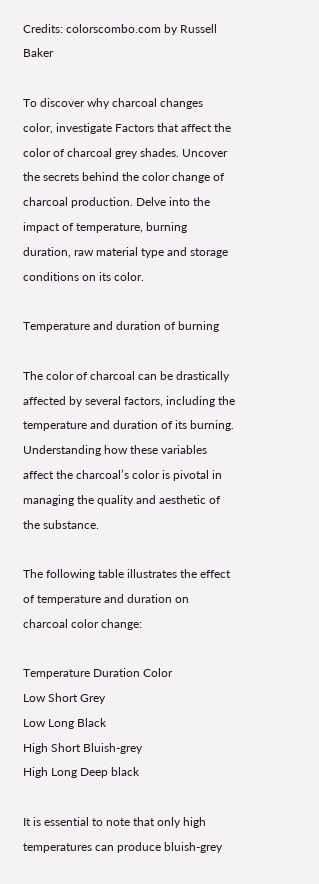Credits: colorscombo.com by Russell Baker

To discover why charcoal changes color, investigate Factors that affect the color of charcoal grey shades. Uncover the secrets behind the color change of charcoal production. Delve into the impact of temperature, burning duration, raw material type and storage conditions on its color.

Temperature and duration of burning

The color of charcoal can be drastically affected by several factors, including the temperature and duration of its burning. Understanding how these variables affect the charcoal’s color is pivotal in managing the quality and aesthetic of the substance.

The following table illustrates the effect of temperature and duration on charcoal color change:

Temperature Duration Color
Low Short Grey
Low Long Black
High Short Bluish-grey
High Long Deep black

It is essential to note that only high temperatures can produce bluish-grey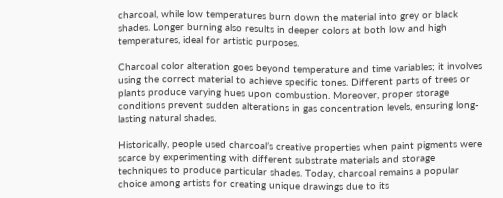charcoal, while low temperatures burn down the material into grey or black shades. Longer burning also results in deeper colors at both low and high temperatures, ideal for artistic purposes.

Charcoal color alteration goes beyond temperature and time variables; it involves using the correct material to achieve specific tones. Different parts of trees or plants produce varying hues upon combustion. Moreover, proper storage conditions prevent sudden alterations in gas concentration levels, ensuring long-lasting natural shades.

Historically, people used charcoal’s creative properties when paint pigments were scarce by experimenting with different substrate materials and storage techniques to produce particular shades. Today, charcoal remains a popular choice among artists for creating unique drawings due to its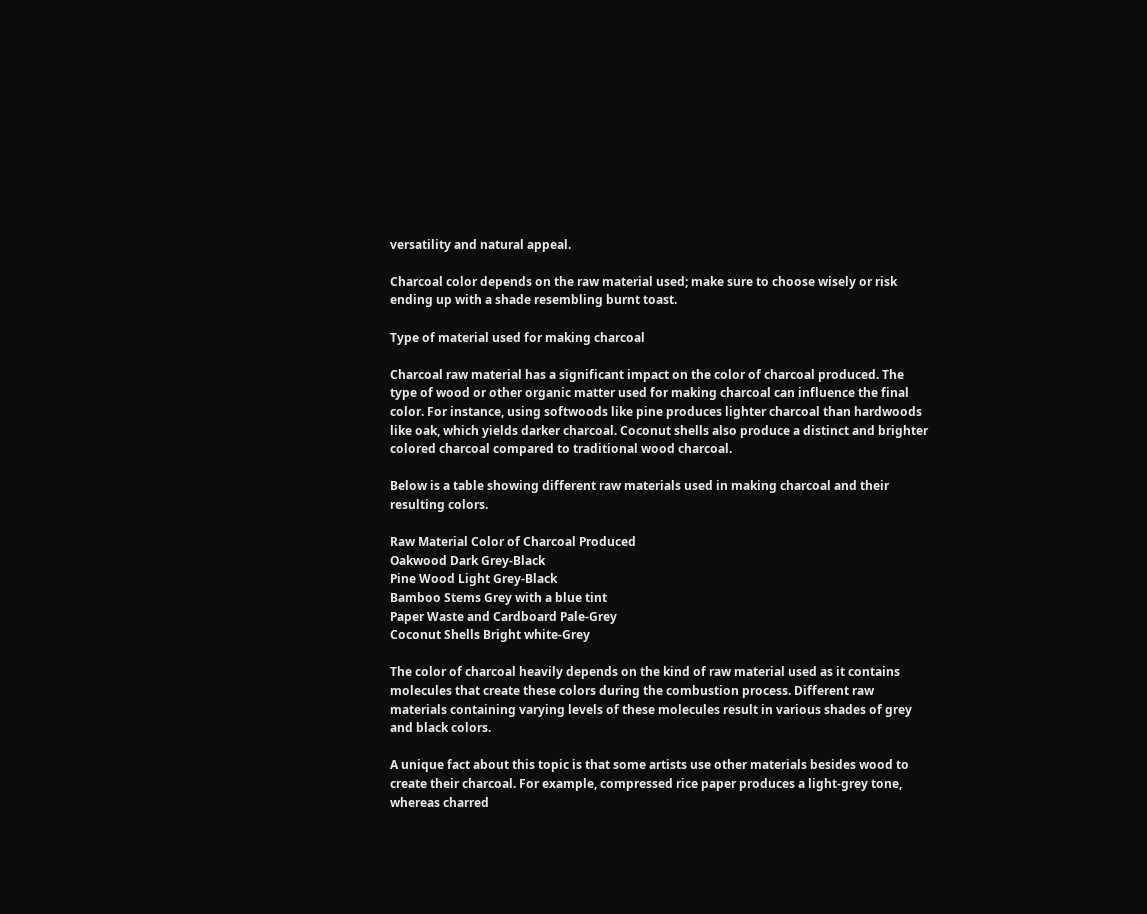versatility and natural appeal.

Charcoal color depends on the raw material used; make sure to choose wisely or risk ending up with a shade resembling burnt toast.

Type of material used for making charcoal

Charcoal raw material has a significant impact on the color of charcoal produced. The type of wood or other organic matter used for making charcoal can influence the final color. For instance, using softwoods like pine produces lighter charcoal than hardwoods like oak, which yields darker charcoal. Coconut shells also produce a distinct and brighter colored charcoal compared to traditional wood charcoal.

Below is a table showing different raw materials used in making charcoal and their resulting colors.

Raw Material Color of Charcoal Produced
Oakwood Dark Grey-Black
Pine Wood Light Grey-Black
Bamboo Stems Grey with a blue tint
Paper Waste and Cardboard Pale-Grey
Coconut Shells Bright white-Grey

The color of charcoal heavily depends on the kind of raw material used as it contains molecules that create these colors during the combustion process. Different raw materials containing varying levels of these molecules result in various shades of grey and black colors.

A unique fact about this topic is that some artists use other materials besides wood to create their charcoal. For example, compressed rice paper produces a light-grey tone, whereas charred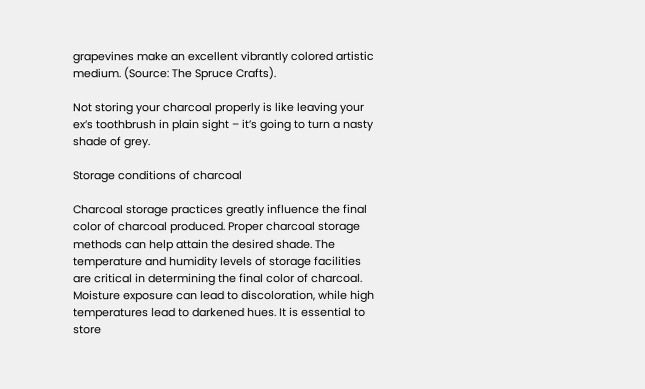grapevines make an excellent vibrantly colored artistic medium. (Source: The Spruce Crafts).

Not storing your charcoal properly is like leaving your ex’s toothbrush in plain sight – it’s going to turn a nasty shade of grey.

Storage conditions of charcoal

Charcoal storage practices greatly influence the final color of charcoal produced. Proper charcoal storage methods can help attain the desired shade. The temperature and humidity levels of storage facilities are critical in determining the final color of charcoal. Moisture exposure can lead to discoloration, while high temperatures lead to darkened hues. It is essential to store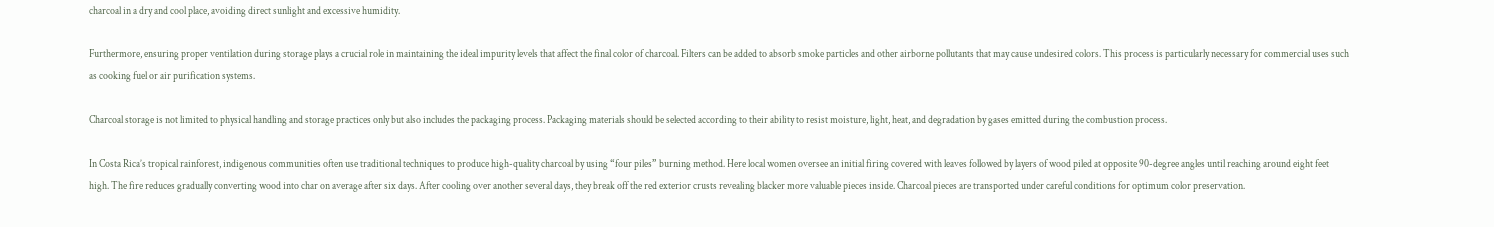charcoal in a dry and cool place, avoiding direct sunlight and excessive humidity.

Furthermore, ensuring proper ventilation during storage plays a crucial role in maintaining the ideal impurity levels that affect the final color of charcoal. Filters can be added to absorb smoke particles and other airborne pollutants that may cause undesired colors. This process is particularly necessary for commercial uses such as cooking fuel or air purification systems.

Charcoal storage is not limited to physical handling and storage practices only but also includes the packaging process. Packaging materials should be selected according to their ability to resist moisture, light, heat, and degradation by gases emitted during the combustion process.

In Costa Rica’s tropical rainforest, indigenous communities often use traditional techniques to produce high-quality charcoal by using “four piles” burning method. Here local women oversee an initial firing covered with leaves followed by layers of wood piled at opposite 90-degree angles until reaching around eight feet high. The fire reduces gradually converting wood into char on average after six days. After cooling over another several days, they break off the red exterior crusts revealing blacker more valuable pieces inside. Charcoal pieces are transported under careful conditions for optimum color preservation.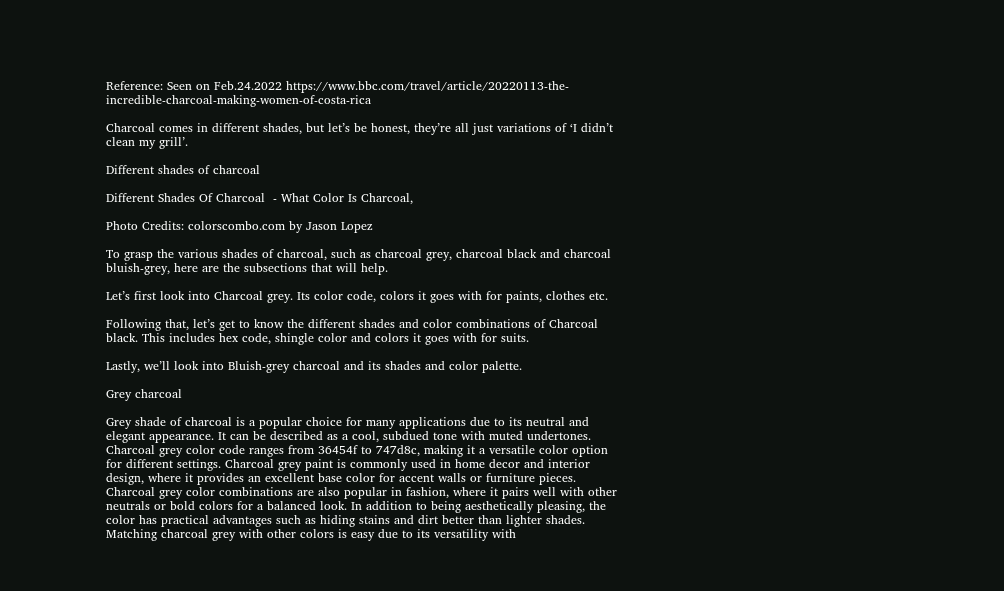Reference: Seen on Feb.24.2022 https://www.bbc.com/travel/article/20220113-the-incredible-charcoal-making-women-of-costa-rica

Charcoal comes in different shades, but let’s be honest, they’re all just variations of ‘I didn’t clean my grill’.

Different shades of charcoal

Different Shades Of Charcoal  - What Color Is Charcoal,

Photo Credits: colorscombo.com by Jason Lopez

To grasp the various shades of charcoal, such as charcoal grey, charcoal black and charcoal bluish-grey, here are the subsections that will help.

Let’s first look into Charcoal grey. Its color code, colors it goes with for paints, clothes etc.

Following that, let’s get to know the different shades and color combinations of Charcoal black. This includes hex code, shingle color and colors it goes with for suits.

Lastly, we’ll look into Bluish-grey charcoal and its shades and color palette.

Grey charcoal

Grey shade of charcoal is a popular choice for many applications due to its neutral and elegant appearance. It can be described as a cool, subdued tone with muted undertones. Charcoal grey color code ranges from 36454f to 747d8c, making it a versatile color option for different settings. Charcoal grey paint is commonly used in home decor and interior design, where it provides an excellent base color for accent walls or furniture pieces. Charcoal grey color combinations are also popular in fashion, where it pairs well with other neutrals or bold colors for a balanced look. In addition to being aesthetically pleasing, the color has practical advantages such as hiding stains and dirt better than lighter shades. Matching charcoal grey with other colors is easy due to its versatility with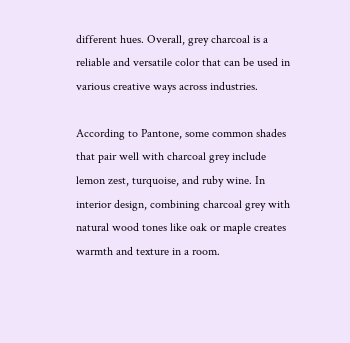different hues. Overall, grey charcoal is a reliable and versatile color that can be used in various creative ways across industries.

According to Pantone, some common shades that pair well with charcoal grey include lemon zest, turquoise, and ruby wine. In interior design, combining charcoal grey with natural wood tones like oak or maple creates warmth and texture in a room.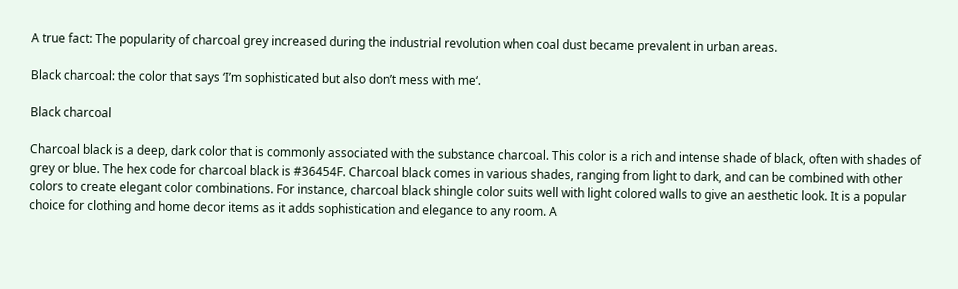A true fact: The popularity of charcoal grey increased during the industrial revolution when coal dust became prevalent in urban areas.

Black charcoal: the color that says ‘I’m sophisticated but also don’t mess with me‘.

Black charcoal

Charcoal black is a deep, dark color that is commonly associated with the substance charcoal. This color is a rich and intense shade of black, often with shades of grey or blue. The hex code for charcoal black is #36454F. Charcoal black comes in various shades, ranging from light to dark, and can be combined with other colors to create elegant color combinations. For instance, charcoal black shingle color suits well with light colored walls to give an aesthetic look. It is a popular choice for clothing and home decor items as it adds sophistication and elegance to any room. A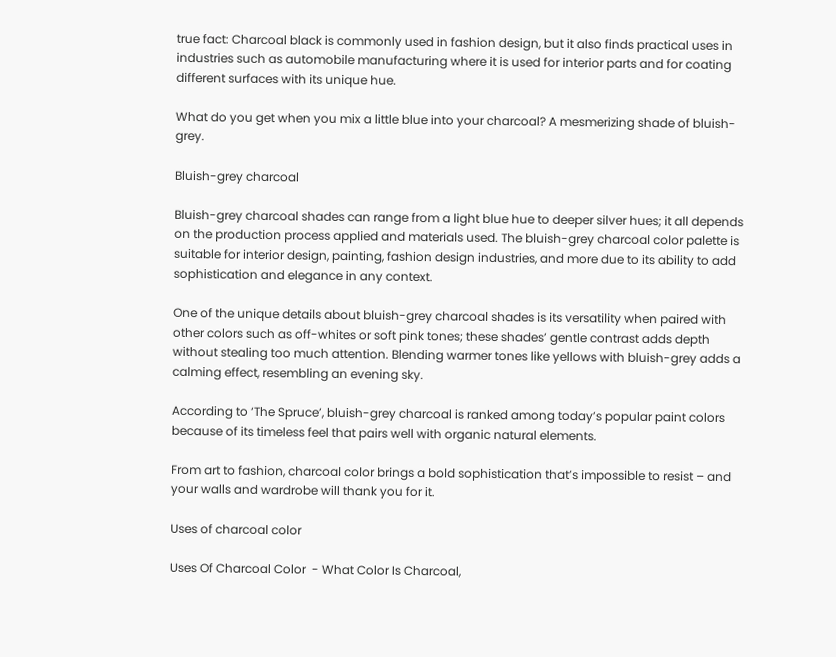true fact: Charcoal black is commonly used in fashion design, but it also finds practical uses in industries such as automobile manufacturing where it is used for interior parts and for coating different surfaces with its unique hue.

What do you get when you mix a little blue into your charcoal? A mesmerizing shade of bluish-grey.

Bluish-grey charcoal

Bluish-grey charcoal shades can range from a light blue hue to deeper silver hues; it all depends on the production process applied and materials used. The bluish-grey charcoal color palette is suitable for interior design, painting, fashion design industries, and more due to its ability to add sophistication and elegance in any context.

One of the unique details about bluish-grey charcoal shades is its versatility when paired with other colors such as off-whites or soft pink tones; these shades’ gentle contrast adds depth without stealing too much attention. Blending warmer tones like yellows with bluish-grey adds a calming effect, resembling an evening sky.

According to ‘The Spruce’, bluish-grey charcoal is ranked among today’s popular paint colors because of its timeless feel that pairs well with organic natural elements.

From art to fashion, charcoal color brings a bold sophistication that’s impossible to resist – and your walls and wardrobe will thank you for it.

Uses of charcoal color

Uses Of Charcoal Color  - What Color Is Charcoal,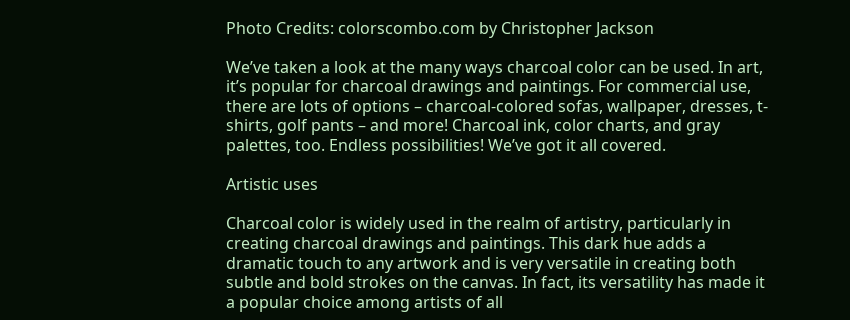Photo Credits: colorscombo.com by Christopher Jackson

We’ve taken a look at the many ways charcoal color can be used. In art, it’s popular for charcoal drawings and paintings. For commercial use, there are lots of options – charcoal-colored sofas, wallpaper, dresses, t-shirts, golf pants – and more! Charcoal ink, color charts, and gray palettes, too. Endless possibilities! We’ve got it all covered.

Artistic uses

Charcoal color is widely used in the realm of artistry, particularly in creating charcoal drawings and paintings. This dark hue adds a dramatic touch to any artwork and is very versatile in creating both subtle and bold strokes on the canvas. In fact, its versatility has made it a popular choice among artists of all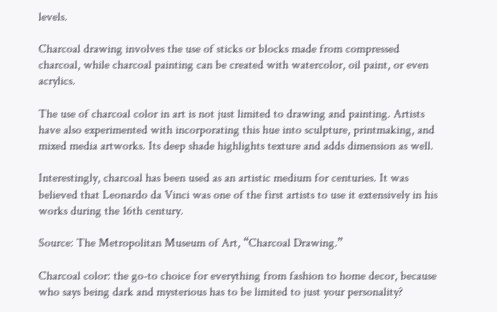levels.

Charcoal drawing involves the use of sticks or blocks made from compressed charcoal, while charcoal painting can be created with watercolor, oil paint, or even acrylics.

The use of charcoal color in art is not just limited to drawing and painting. Artists have also experimented with incorporating this hue into sculpture, printmaking, and mixed media artworks. Its deep shade highlights texture and adds dimension as well.

Interestingly, charcoal has been used as an artistic medium for centuries. It was believed that Leonardo da Vinci was one of the first artists to use it extensively in his works during the 16th century.

Source: The Metropolitan Museum of Art, “Charcoal Drawing.”

Charcoal color: the go-to choice for everything from fashion to home decor, because who says being dark and mysterious has to be limited to just your personality?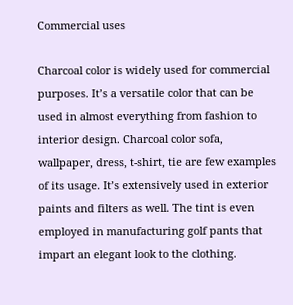Commercial uses

Charcoal color is widely used for commercial purposes. It’s a versatile color that can be used in almost everything from fashion to interior design. Charcoal color sofa, wallpaper, dress, t-shirt, tie are few examples of its usage. It’s extensively used in exterior paints and filters as well. The tint is even employed in manufacturing golf pants that impart an elegant look to the clothing.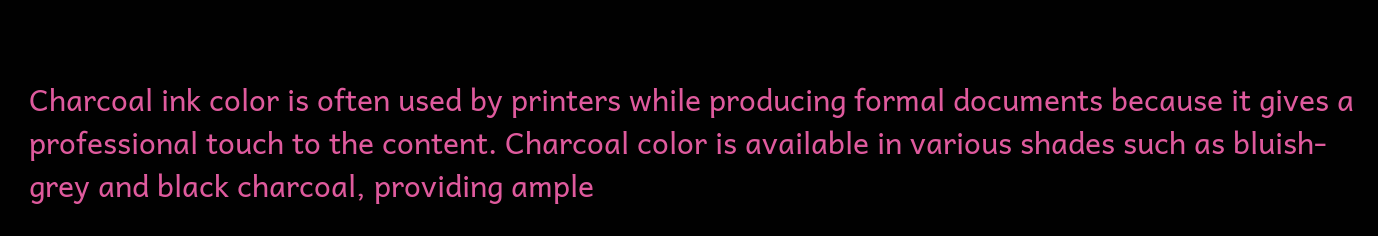Charcoal ink color is often used by printers while producing formal documents because it gives a professional touch to the content. Charcoal color is available in various shades such as bluish-grey and black charcoal, providing ample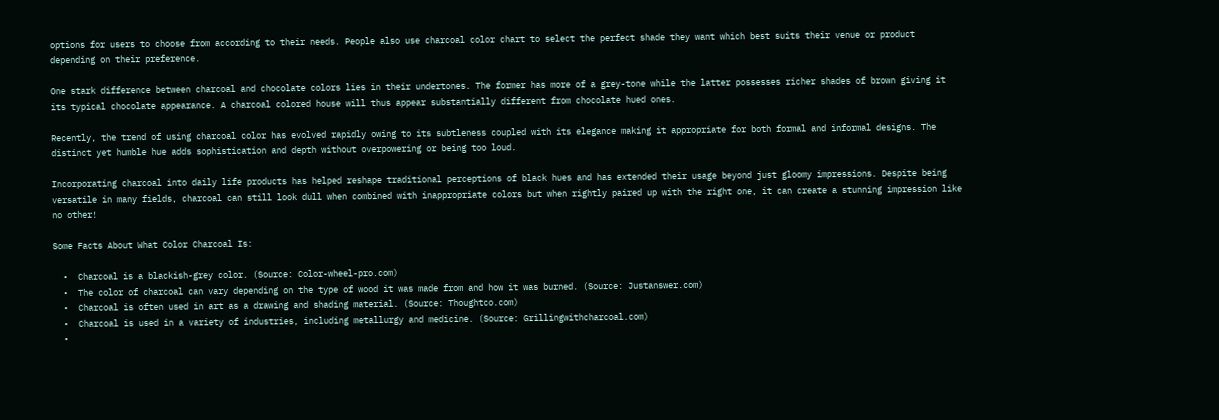options for users to choose from according to their needs. People also use charcoal color chart to select the perfect shade they want which best suits their venue or product depending on their preference.

One stark difference between charcoal and chocolate colors lies in their undertones. The former has more of a grey-tone while the latter possesses richer shades of brown giving it its typical chocolate appearance. A charcoal colored house will thus appear substantially different from chocolate hued ones.

Recently, the trend of using charcoal color has evolved rapidly owing to its subtleness coupled with its elegance making it appropriate for both formal and informal designs. The distinct yet humble hue adds sophistication and depth without overpowering or being too loud.

Incorporating charcoal into daily life products has helped reshape traditional perceptions of black hues and has extended their usage beyond just gloomy impressions. Despite being versatile in many fields, charcoal can still look dull when combined with inappropriate colors but when rightly paired up with the right one, it can create a stunning impression like no other!

Some Facts About What Color Charcoal Is:

  •  Charcoal is a blackish-grey color. (Source: Color-wheel-pro.com)
  •  The color of charcoal can vary depending on the type of wood it was made from and how it was burned. (Source: Justanswer.com)
  •  Charcoal is often used in art as a drawing and shading material. (Source: Thoughtco.com)
  •  Charcoal is used in a variety of industries, including metallurgy and medicine. (Source: Grillingwithcharcoal.com)
  •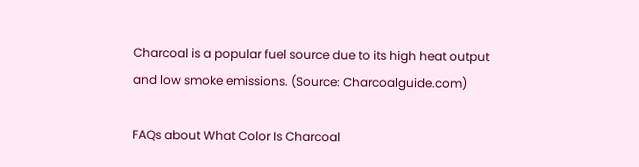Charcoal is a popular fuel source due to its high heat output and low smoke emissions. (Source: Charcoalguide.com)

FAQs about What Color Is Charcoal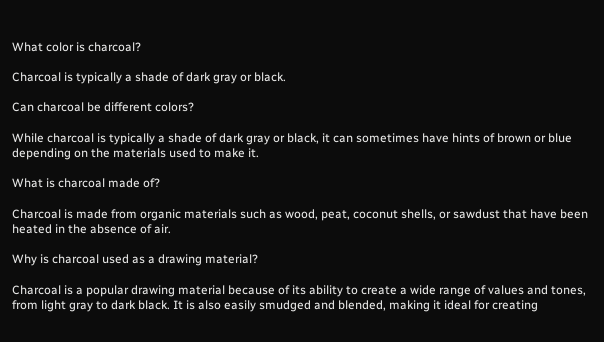What color is charcoal?

Charcoal is typically a shade of dark gray or black.

Can charcoal be different colors?

While charcoal is typically a shade of dark gray or black, it can sometimes have hints of brown or blue depending on the materials used to make it.

What is charcoal made of?

Charcoal is made from organic materials such as wood, peat, coconut shells, or sawdust that have been heated in the absence of air.

Why is charcoal used as a drawing material?

Charcoal is a popular drawing material because of its ability to create a wide range of values and tones, from light gray to dark black. It is also easily smudged and blended, making it ideal for creating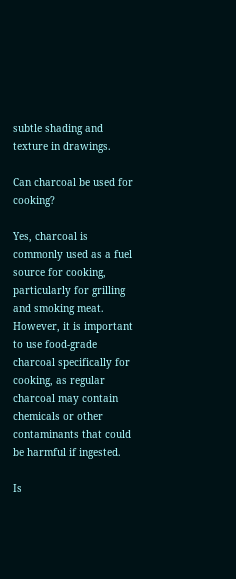subtle shading and texture in drawings.

Can charcoal be used for cooking?

Yes, charcoal is commonly used as a fuel source for cooking, particularly for grilling and smoking meat. However, it is important to use food-grade charcoal specifically for cooking, as regular charcoal may contain chemicals or other contaminants that could be harmful if ingested.

Is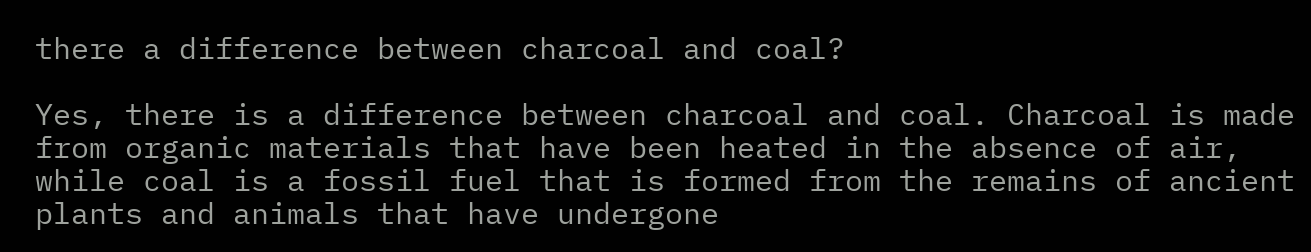there a difference between charcoal and coal?

Yes, there is a difference between charcoal and coal. Charcoal is made from organic materials that have been heated in the absence of air, while coal is a fossil fuel that is formed from the remains of ancient plants and animals that have undergone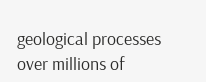geological processes over millions of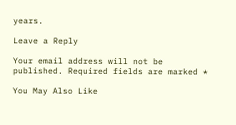years.

Leave a Reply

Your email address will not be published. Required fields are marked *

You May Also Like